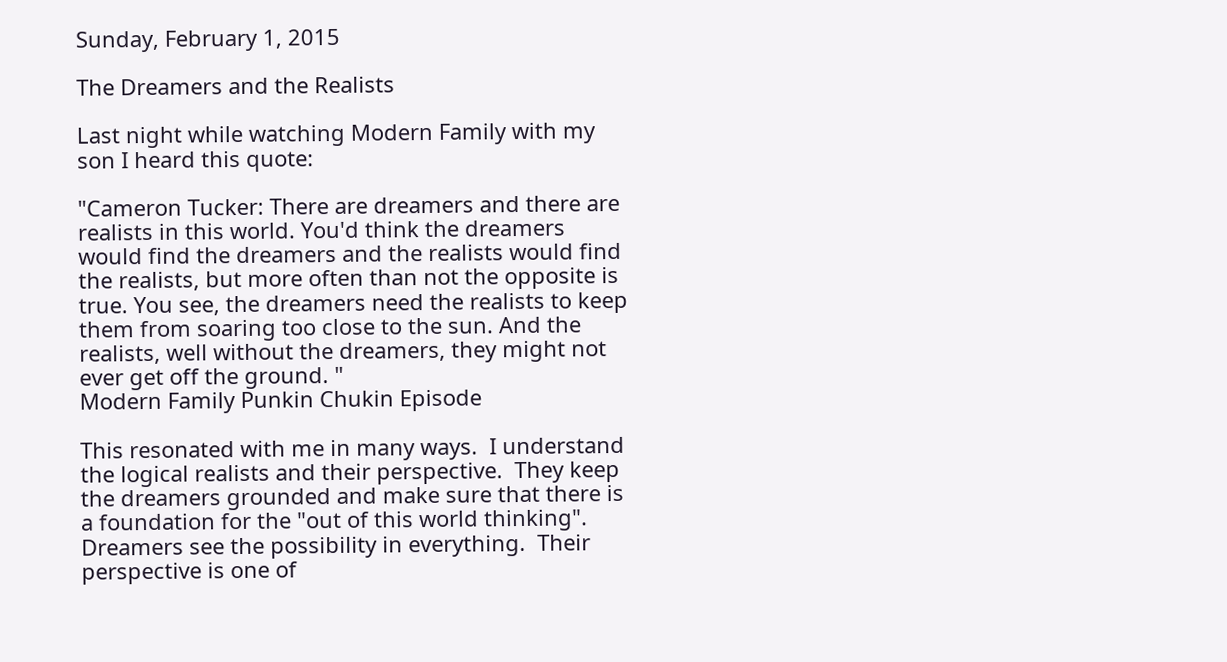Sunday, February 1, 2015

The Dreamers and the Realists

Last night while watching Modern Family with my son I heard this quote:

"Cameron Tucker: There are dreamers and there are realists in this world. You'd think the dreamers would find the dreamers and the realists would find the realists, but more often than not the opposite is true. You see, the dreamers need the realists to keep them from soaring too close to the sun. And the realists, well without the dreamers, they might not ever get off the ground. "
Modern Family Punkin Chukin Episode

This resonated with me in many ways.  I understand the logical realists and their perspective.  They keep the dreamers grounded and make sure that there is a foundation for the "out of this world thinking". Dreamers see the possibility in everything.  Their perspective is one of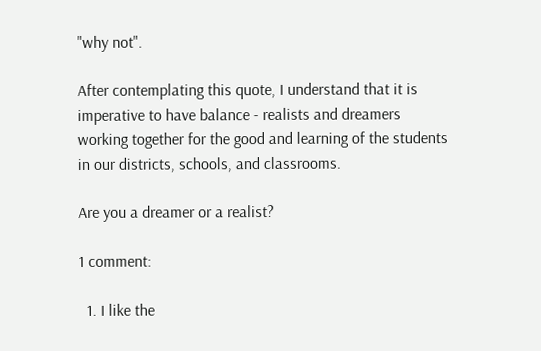"why not".

After contemplating this quote, I understand that it is imperative to have balance - realists and dreamers working together for the good and learning of the students in our districts, schools, and classrooms.

Are you a dreamer or a realist?

1 comment:

  1. I like the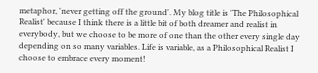metaphor, 'never getting off the ground'. My blog title is 'The Philosophical Realist' because I think there is a little bit of both dreamer and realist in everybody, but we choose to be more of one than the other every single day depending on so many variables. Life is variable, as a Philosophical Realist I choose to embrace every moment!